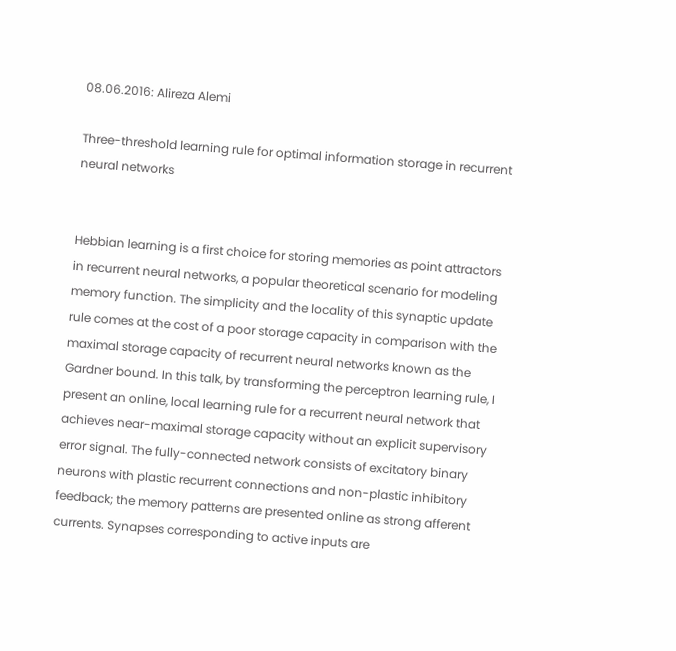08.06.2016: Alireza Alemi

Three-threshold learning rule for optimal information storage in recurrent neural networks


Hebbian learning is a first choice for storing memories as point attractors in recurrent neural networks, a popular theoretical scenario for modeling memory function. The simplicity and the locality of this synaptic update rule comes at the cost of a poor storage capacity in comparison with the maximal storage capacity of recurrent neural networks known as the Gardner bound. In this talk, by transforming the perceptron learning rule, I present an online, local learning rule for a recurrent neural network that achieves near-maximal storage capacity without an explicit supervisory error signal. The fully-connected network consists of excitatory binary neurons with plastic recurrent connections and non-plastic inhibitory feedback; the memory patterns are presented online as strong afferent currents. Synapses corresponding to active inputs are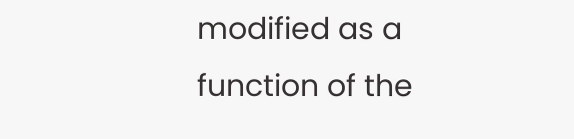modified as a function of the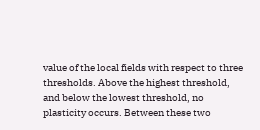value of the local fields with respect to three thresholds. Above the highest threshold, and below the lowest threshold, no plasticity occurs. Between these two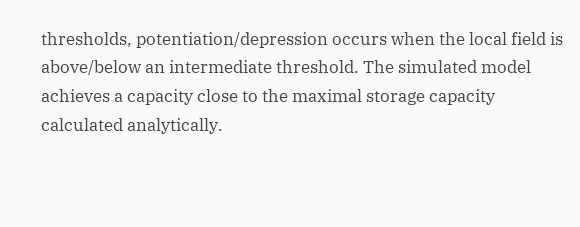thresholds, potentiation/depression occurs when the local field is above/below an intermediate threshold. The simulated model achieves a capacity close to the maximal storage capacity calculated analytically.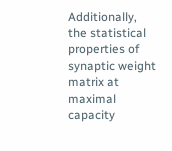Additionally, the statistical properties of synaptic weight matrix at maximal capacity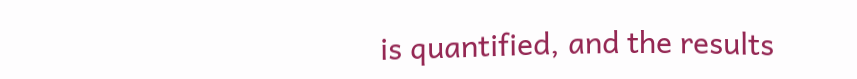is quantified, and the results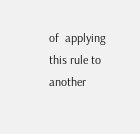of  applying this rule to another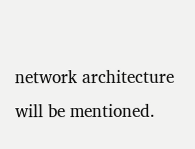network architecture will be mentioned.